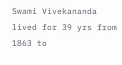Swami Vivekananda lived for 39 yrs from 1863 to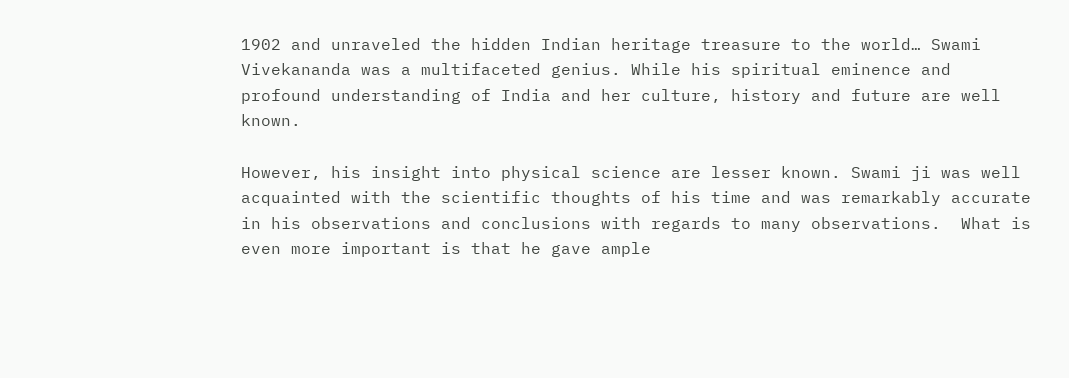1902 and unraveled the hidden Indian heritage treasure to the world… Swami Vivekananda was a multifaceted genius. While his spiritual eminence and profound understanding of India and her culture, history and future are well known.

However, his insight into physical science are lesser known. Swami ji was well acquainted with the scientific thoughts of his time and was remarkably accurate in his observations and conclusions with regards to many observations.  What is even more important is that he gave ample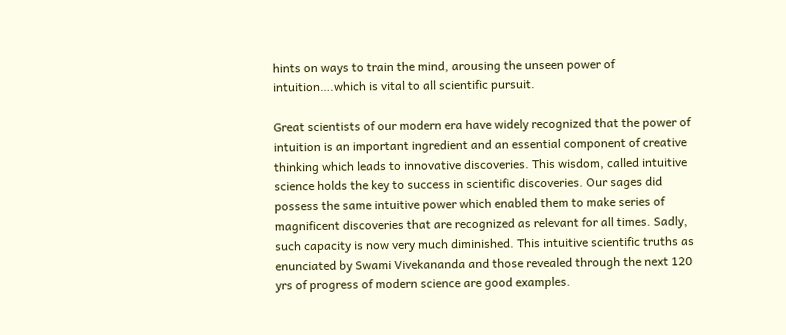hints on ways to train the mind, arousing the unseen power of intuition….which is vital to all scientific pursuit.

Great scientists of our modern era have widely recognized that the power of intuition is an important ingredient and an essential component of creative thinking which leads to innovative discoveries. This wisdom, called intuitive science holds the key to success in scientific discoveries. Our sages did possess the same intuitive power which enabled them to make series of magnificent discoveries that are recognized as relevant for all times. Sadly, such capacity is now very much diminished. This intuitive scientific truths as enunciated by Swami Vivekananda and those revealed through the next 120 yrs of progress of modern science are good examples.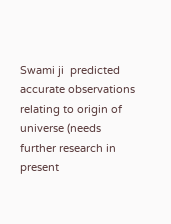Swami ji  predicted accurate observations relating to origin of universe (needs further research in present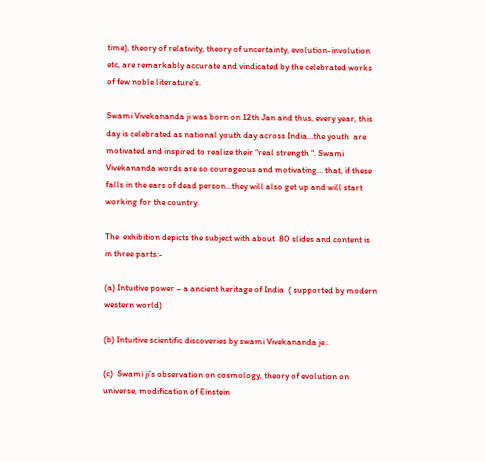time), theory of relativity, theory of uncertainty, evolution-involution etc, are remarkably accurate and vindicated by the celebrated works of few noble literature’s.

Swami Vivekananda ji was born on 12th Jan and thus, every year, this day is celebrated as national youth day across India…the youth  are motivated and inspired to realize their “real strength “. Swami Vivekananda words are so courageous and motivating… that, if these falls in the ears of dead person…they will also get up and will start working for the country.

The  exhibition depicts the subject with about  80 slides and content is in three parts:-

(a) Intuitive power – a ancient heritage of India  ( supported by modern western world)

(b) Intuitive scientific discoveries by swami Vivekananda je..

(c)  Swami ji’s observation on cosmology, theory of evolution on universe, modification of Einstein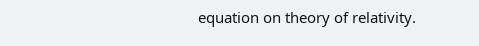equation on theory of relativity.